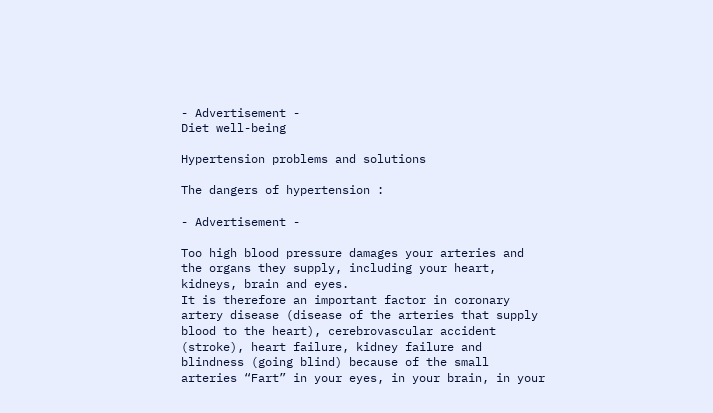- Advertisement -
Diet well-being

Hypertension problems and solutions

The dangers of hypertension :

- Advertisement -

Too high blood pressure damages your arteries and the organs they supply, including your heart, kidneys, brain and eyes.
It is therefore an important factor in coronary artery disease (disease of the arteries that supply blood to the heart), cerebrovascular accident (stroke), heart failure, kidney failure and blindness (going blind) because of the small arteries “Fart” in your eyes, in your brain, in your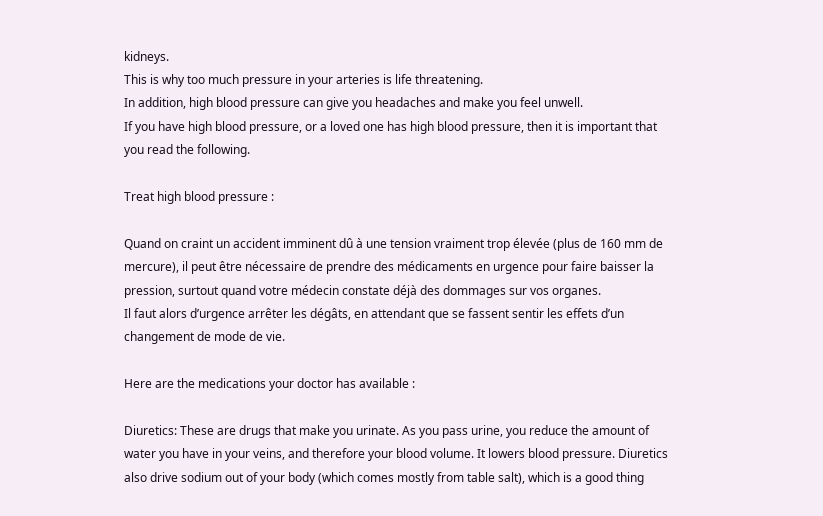kidneys.
This is why too much pressure in your arteries is life threatening.
In addition, high blood pressure can give you headaches and make you feel unwell.
If you have high blood pressure, or a loved one has high blood pressure, then it is important that you read the following.

Treat high blood pressure :

Quand on craint un accident imminent dû à une tension vraiment trop élevée (plus de 160 mm de mercure), il peut être nécessaire de prendre des médicaments en urgence pour faire baisser la pression, surtout quand votre médecin constate déjà des dommages sur vos organes.
Il faut alors d’urgence arrêter les dégâts, en attendant que se fassent sentir les effets d’un changement de mode de vie.

Here are the medications your doctor has available :

Diuretics: These are drugs that make you urinate. As you pass urine, you reduce the amount of water you have in your veins, and therefore your blood volume. It lowers blood pressure. Diuretics also drive sodium out of your body (which comes mostly from table salt), which is a good thing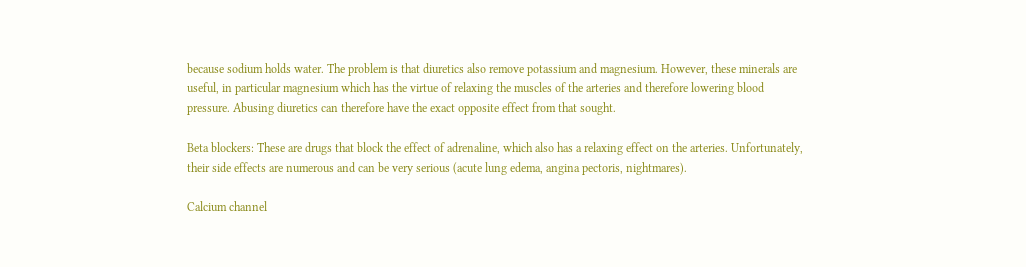because sodium holds water. The problem is that diuretics also remove potassium and magnesium. However, these minerals are useful, in particular magnesium which has the virtue of relaxing the muscles of the arteries and therefore lowering blood pressure. Abusing diuretics can therefore have the exact opposite effect from that sought.

Beta blockers: These are drugs that block the effect of adrenaline, which also has a relaxing effect on the arteries. Unfortunately, their side effects are numerous and can be very serious (acute lung edema, angina pectoris, nightmares).

Calcium channel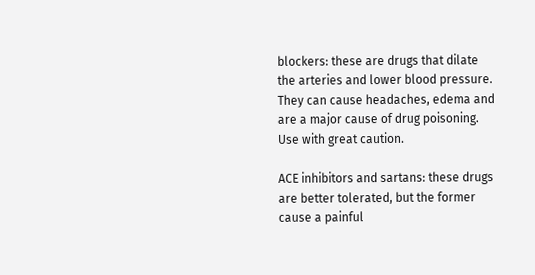blockers: these are drugs that dilate the arteries and lower blood pressure. They can cause headaches, edema and are a major cause of drug poisoning. Use with great caution.

ACE inhibitors and sartans: these drugs are better tolerated, but the former cause a painful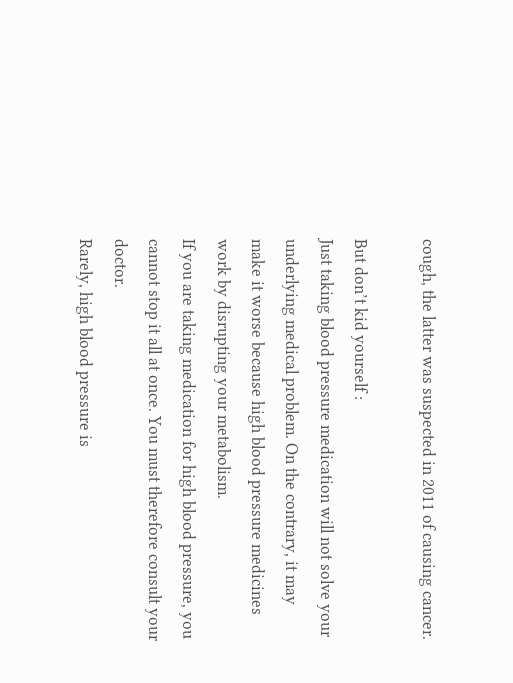cough, the latter was suspected in 2011 of causing cancer.

But don’t kid yourself :
Just taking blood pressure medication will not solve your underlying medical problem. On the contrary, it may make it worse because high blood pressure medicines work by disrupting your metabolism.
If you are taking medication for high blood pressure, you cannot stop it all at once. You must therefore consult your doctor.
Rarely, high blood pressure is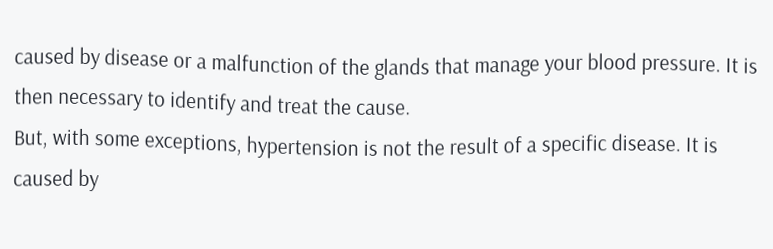caused by disease or a malfunction of the glands that manage your blood pressure. It is then necessary to identify and treat the cause.
But, with some exceptions, hypertension is not the result of a specific disease. It is caused by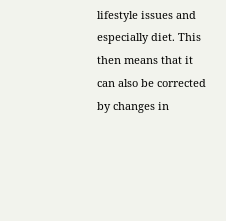lifestyle issues and especially diet. This then means that it can also be corrected by changes in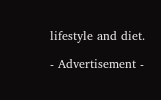lifestyle and diet.

- Advertisement -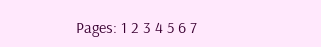Pages: 1 2 3 4 5 6 7